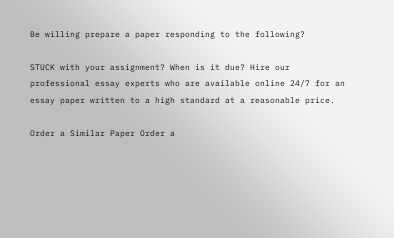Be willing prepare a paper responding to the following?

STUCK with your assignment? When is it due? Hire our professional essay experts who are available online 24/7 for an essay paper written to a high standard at a reasonable price.

Order a Similar Paper Order a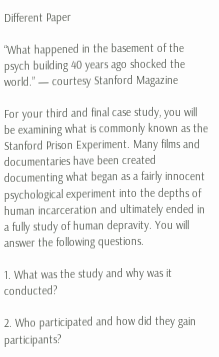Different Paper

“What happened in the basement of the psych building 40 years ago shocked the world.” — courtesy Stanford Magazine

For your third and final case study, you will be examining what is commonly known as the Stanford Prison Experiment. Many films and documentaries have been created documenting what began as a fairly innocent psychological experiment into the depths of human incarceration and ultimately ended in a fully study of human depravity. You will answer the following questions.

1. What was the study and why was it conducted?

2. Who participated and how did they gain participants?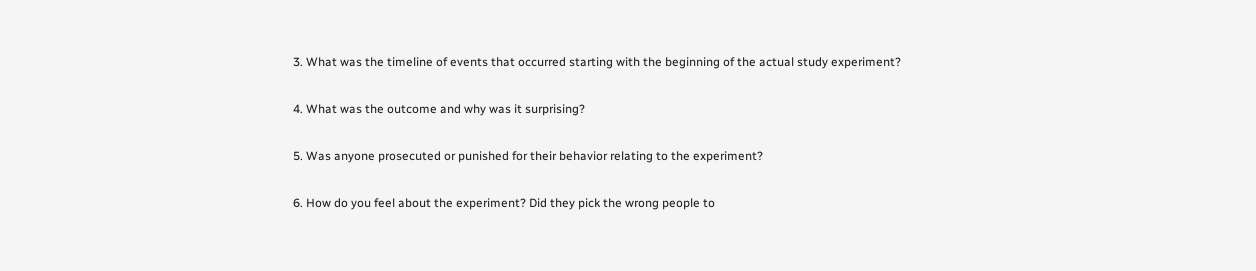3. What was the timeline of events that occurred starting with the beginning of the actual study experiment?

4. What was the outcome and why was it surprising?

5. Was anyone prosecuted or punished for their behavior relating to the experiment?

6. How do you feel about the experiment? Did they pick the wrong people to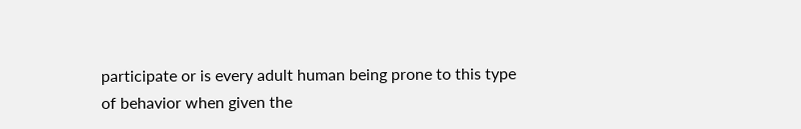participate or is every adult human being prone to this type of behavior when given the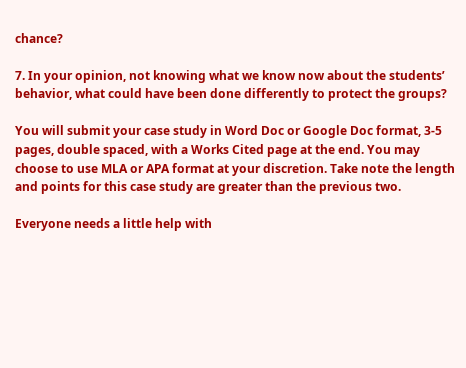chance?

7. In your opinion, not knowing what we know now about the students’ behavior, what could have been done differently to protect the groups?

You will submit your case study in Word Doc or Google Doc format, 3-5 pages, double spaced, with a Works Cited page at the end. You may choose to use MLA or APA format at your discretion. Take note the length and points for this case study are greater than the previous two.

Everyone needs a little help with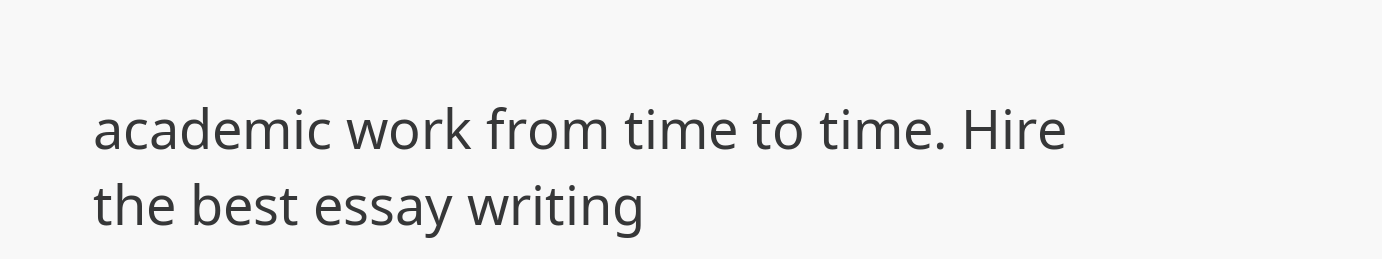academic work from time to time. Hire the best essay writing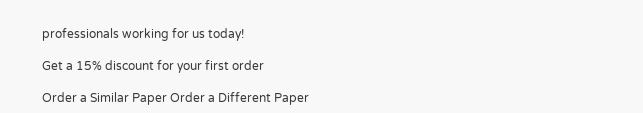professionals working for us today!

Get a 15% discount for your first order

Order a Similar Paper Order a Different Paper